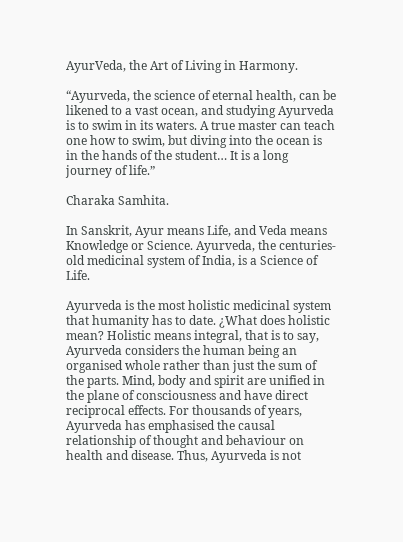AyurVeda, the Art of Living in Harmony.

“Ayurveda, the science of eternal health, can be likened to a vast ocean, and studying Ayurveda is to swim in its waters. A true master can teach one how to swim, but diving into the ocean is in the hands of the student… It is a long journey of life.”

Charaka Samhita.

In Sanskrit, Ayur means Life, and Veda means Knowledge or Science. Ayurveda, the centuries-old medicinal system of India, is a Science of Life.

Ayurveda is the most holistic medicinal system that humanity has to date. ¿What does holistic mean? Holistic means integral, that is to say, Ayurveda considers the human being an organised whole rather than just the sum of the parts. Mind, body and spirit are unified in the plane of consciousness and have direct reciprocal effects. For thousands of years, Ayurveda has emphasised the causal relationship of thought and behaviour on health and disease. Thus, Ayurveda is not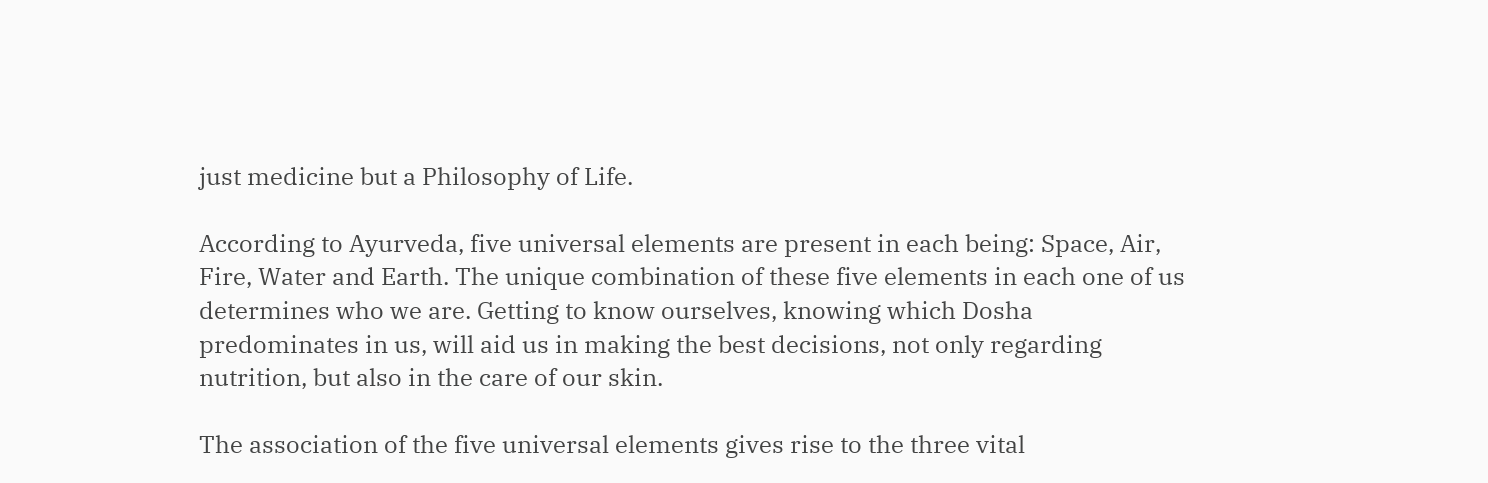just medicine but a Philosophy of Life.

According to Ayurveda, five universal elements are present in each being: Space, Air, Fire, Water and Earth. The unique combination of these five elements in each one of us determines who we are. Getting to know ourselves, knowing which Dosha predominates in us, will aid us in making the best decisions, not only regarding nutrition, but also in the care of our skin.

The association of the five universal elements gives rise to the three vital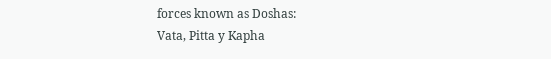forces known as Doshas:
Vata, Pitta y Kapha